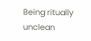Being ritually unclean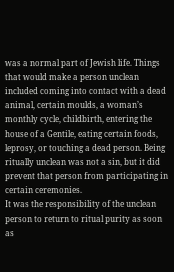was a normal part of Jewish life. Things that would make a person unclean included coming into contact with a dead animal, certain moulds, a woman’s monthly cycle, childbirth, entering the house of a Gentile, eating certain foods, leprosy, or touching a dead person. Being ritually unclean was not a sin, but it did prevent that person from participating in certain ceremonies.
It was the responsibility of the unclean person to return to ritual purity as soon as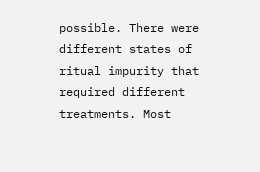possible. There were different states of ritual impurity that required different treatments. Most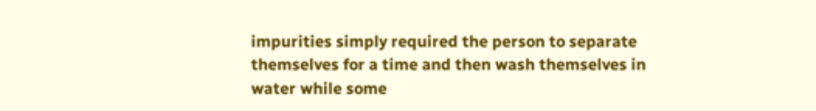impurities simply required the person to separate themselves for a time and then wash themselves in water while some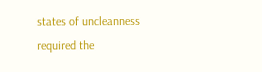states of uncleanness required the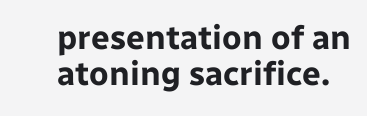presentation of an atoning sacrifice.